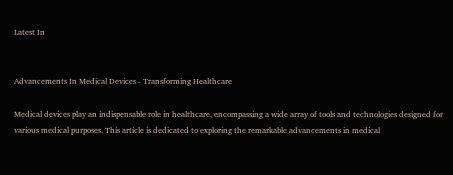Latest In


Advancements In Medical Devices - Transforming Healthcare

Medical devices play an indispensable role in healthcare, encompassing a wide array of tools and technologies designed for various medical purposes. This article is dedicated to exploring the remarkable advancements in medical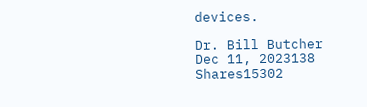devices.

Dr. Bill Butcher
Dec 11, 2023138 Shares15302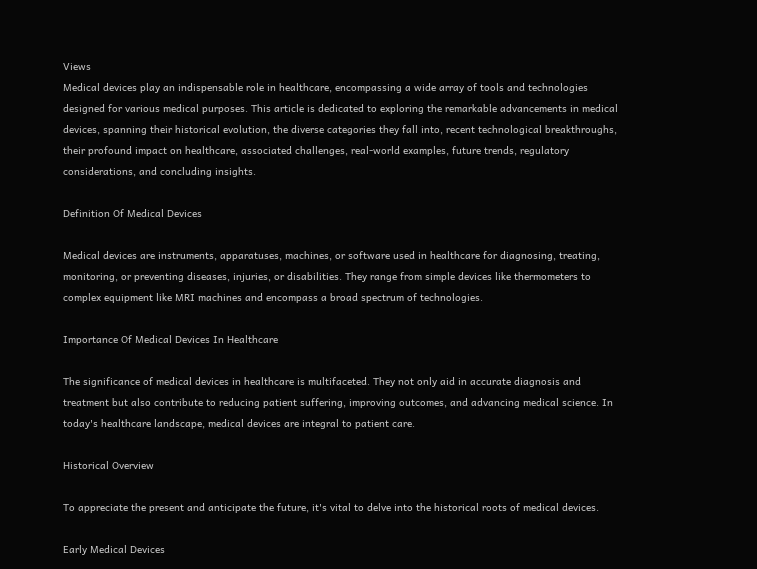Views
Medical devices play an indispensable role in healthcare, encompassing a wide array of tools and technologies designed for various medical purposes. This article is dedicated to exploring the remarkable advancements in medical devices, spanning their historical evolution, the diverse categories they fall into, recent technological breakthroughs, their profound impact on healthcare, associated challenges, real-world examples, future trends, regulatory considerations, and concluding insights.

Definition Of Medical Devices

Medical devices are instruments, apparatuses, machines, or software used in healthcare for diagnosing, treating, monitoring, or preventing diseases, injuries, or disabilities. They range from simple devices like thermometers to complex equipment like MRI machines and encompass a broad spectrum of technologies.

Importance Of Medical Devices In Healthcare

The significance of medical devices in healthcare is multifaceted. They not only aid in accurate diagnosis and treatment but also contribute to reducing patient suffering, improving outcomes, and advancing medical science. In today's healthcare landscape, medical devices are integral to patient care.

Historical Overview

To appreciate the present and anticipate the future, it's vital to delve into the historical roots of medical devices.

Early Medical Devices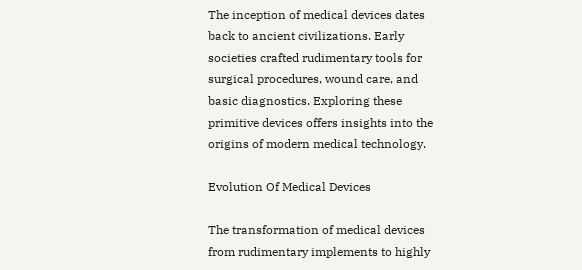The inception of medical devices dates back to ancient civilizations. Early societies crafted rudimentary tools for surgical procedures, wound care, and basic diagnostics. Exploring these primitive devices offers insights into the origins of modern medical technology.

Evolution Of Medical Devices

The transformation of medical devices from rudimentary implements to highly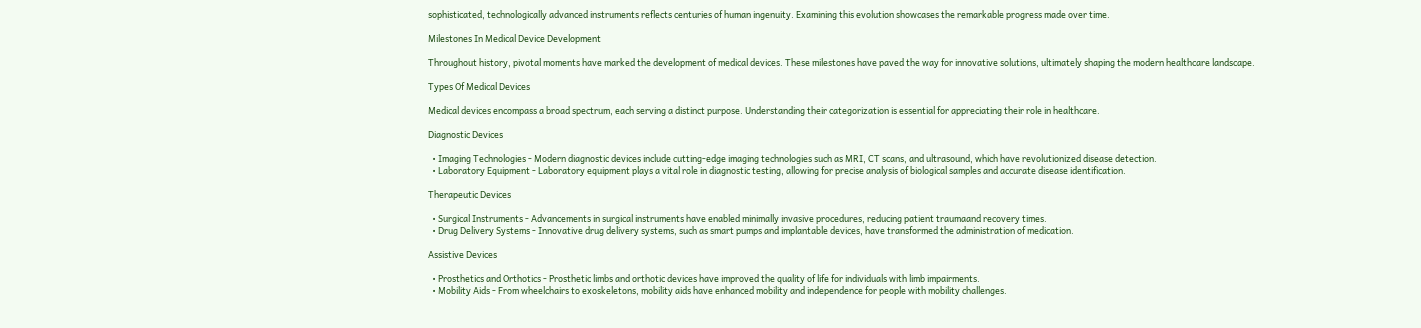sophisticated, technologically advanced instruments reflects centuries of human ingenuity. Examining this evolution showcases the remarkable progress made over time.

Milestones In Medical Device Development

Throughout history, pivotal moments have marked the development of medical devices. These milestones have paved the way for innovative solutions, ultimately shaping the modern healthcare landscape.

Types Of Medical Devices

Medical devices encompass a broad spectrum, each serving a distinct purpose. Understanding their categorization is essential for appreciating their role in healthcare.

Diagnostic Devices

  • Imaging Technologies - Modern diagnostic devices include cutting-edge imaging technologies such as MRI, CT scans, and ultrasound, which have revolutionized disease detection.
  • Laboratory Equipment - Laboratory equipment plays a vital role in diagnostic testing, allowing for precise analysis of biological samples and accurate disease identification.

Therapeutic Devices

  • Surgical Instruments - Advancements in surgical instruments have enabled minimally invasive procedures, reducing patient traumaand recovery times.
  • Drug Delivery Systems - Innovative drug delivery systems, such as smart pumps and implantable devices, have transformed the administration of medication.

Assistive Devices

  • Prosthetics and Orthotics - Prosthetic limbs and orthotic devices have improved the quality of life for individuals with limb impairments.
  • Mobility Aids - From wheelchairs to exoskeletons, mobility aids have enhanced mobility and independence for people with mobility challenges.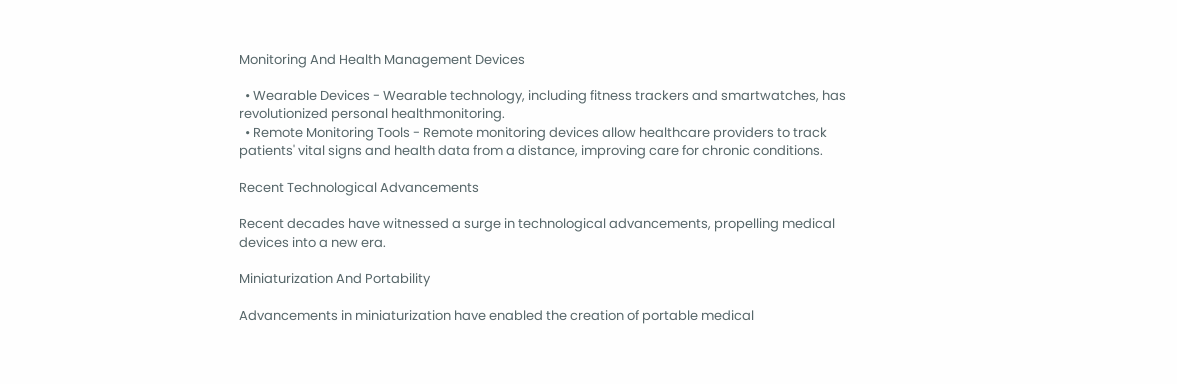Monitoring And Health Management Devices

  • Wearable Devices - Wearable technology, including fitness trackers and smartwatches, has revolutionized personal healthmonitoring.
  • Remote Monitoring Tools - Remote monitoring devices allow healthcare providers to track patients' vital signs and health data from a distance, improving care for chronic conditions.

Recent Technological Advancements

Recent decades have witnessed a surge in technological advancements, propelling medical devices into a new era.

Miniaturization And Portability

Advancements in miniaturization have enabled the creation of portable medical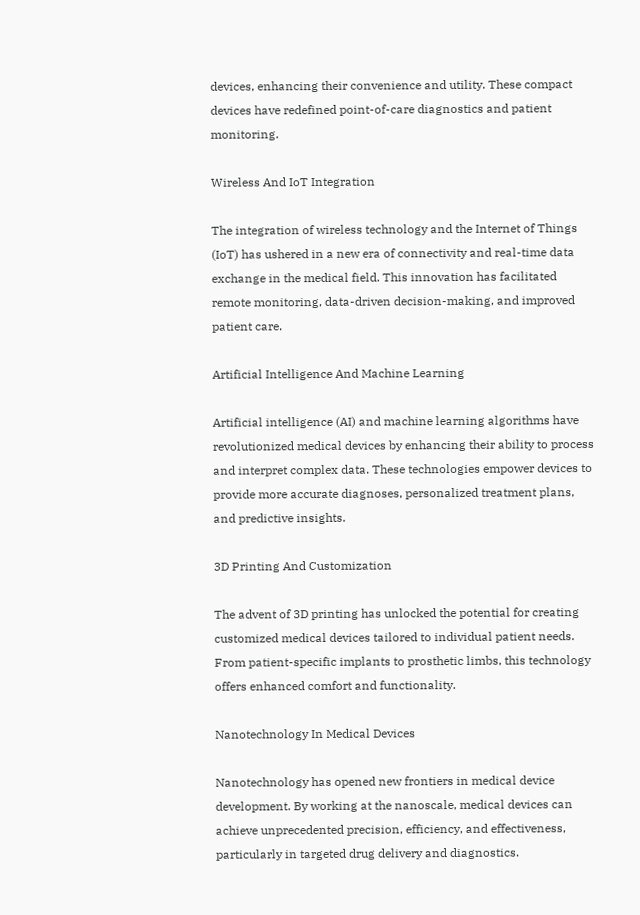devices, enhancing their convenience and utility. These compact devices have redefined point-of-care diagnostics and patient monitoring.

Wireless And IoT Integration

The integration of wireless technology and the Internet of Things (IoT) has ushered in a new era of connectivity and real-time data exchange in the medical field. This innovation has facilitated remote monitoring, data-driven decision-making, and improved patient care.

Artificial Intelligence And Machine Learning

Artificial intelligence (AI) and machine learning algorithms have revolutionized medical devices by enhancing their ability to process and interpret complex data. These technologies empower devices to provide more accurate diagnoses, personalized treatment plans, and predictive insights.

3D Printing And Customization

The advent of 3D printing has unlocked the potential for creating customized medical devices tailored to individual patient needs. From patient-specific implants to prosthetic limbs, this technology offers enhanced comfort and functionality.

Nanotechnology In Medical Devices

Nanotechnology has opened new frontiers in medical device development. By working at the nanoscale, medical devices can achieve unprecedented precision, efficiency, and effectiveness, particularly in targeted drug delivery and diagnostics.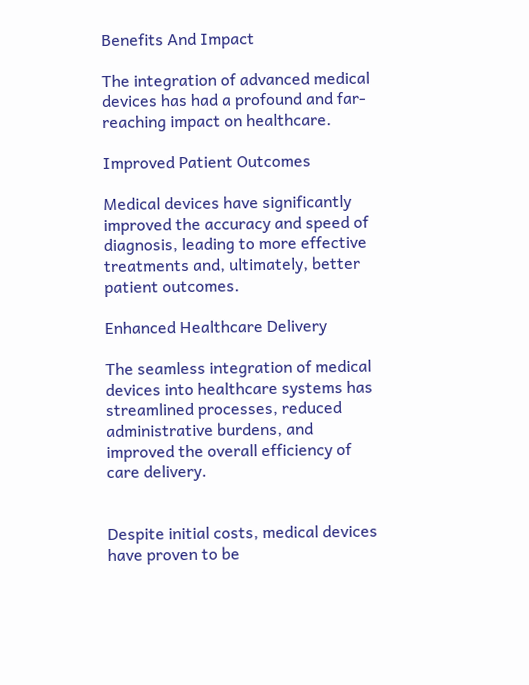Benefits And Impact

The integration of advanced medical devices has had a profound and far-reaching impact on healthcare.

Improved Patient Outcomes

Medical devices have significantly improved the accuracy and speed of diagnosis, leading to more effective treatments and, ultimately, better patient outcomes.

Enhanced Healthcare Delivery

The seamless integration of medical devices into healthcare systems has streamlined processes, reduced administrative burdens, and improved the overall efficiency of care delivery.


Despite initial costs, medical devices have proven to be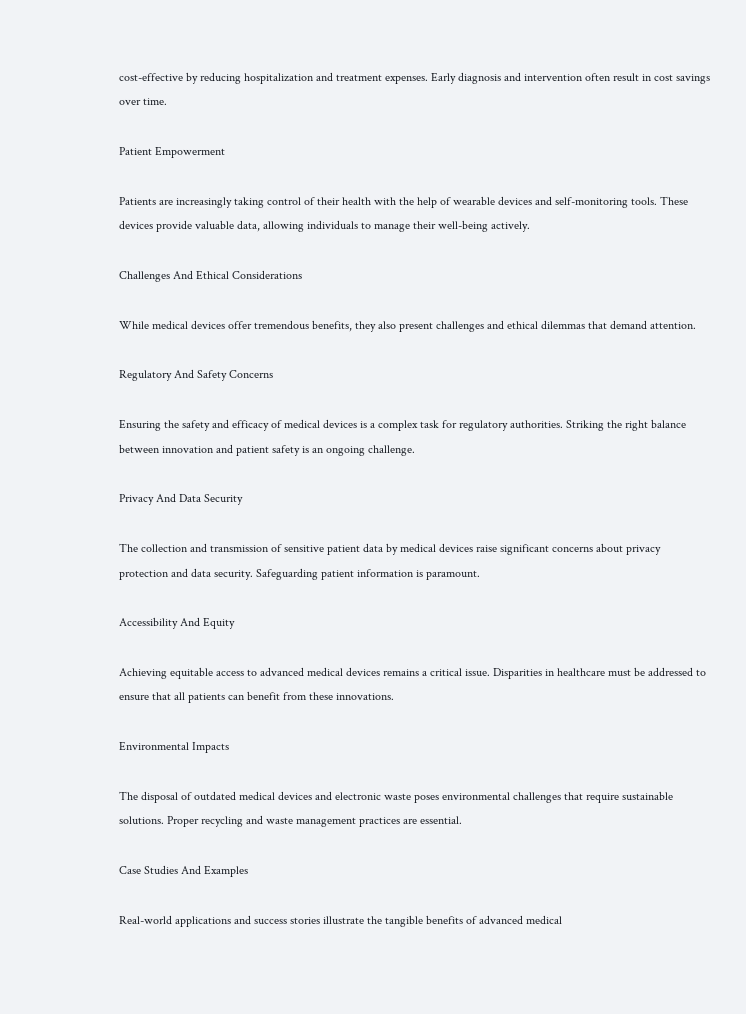cost-effective by reducing hospitalization and treatment expenses. Early diagnosis and intervention often result in cost savings over time.

Patient Empowerment

Patients are increasingly taking control of their health with the help of wearable devices and self-monitoring tools. These devices provide valuable data, allowing individuals to manage their well-being actively.

Challenges And Ethical Considerations

While medical devices offer tremendous benefits, they also present challenges and ethical dilemmas that demand attention.

Regulatory And Safety Concerns

Ensuring the safety and efficacy of medical devices is a complex task for regulatory authorities. Striking the right balance between innovation and patient safety is an ongoing challenge.

Privacy And Data Security

The collection and transmission of sensitive patient data by medical devices raise significant concerns about privacy protection and data security. Safeguarding patient information is paramount.

Accessibility And Equity

Achieving equitable access to advanced medical devices remains a critical issue. Disparities in healthcare must be addressed to ensure that all patients can benefit from these innovations.

Environmental Impacts

The disposal of outdated medical devices and electronic waste poses environmental challenges that require sustainable solutions. Proper recycling and waste management practices are essential.

Case Studies And Examples

Real-world applications and success stories illustrate the tangible benefits of advanced medical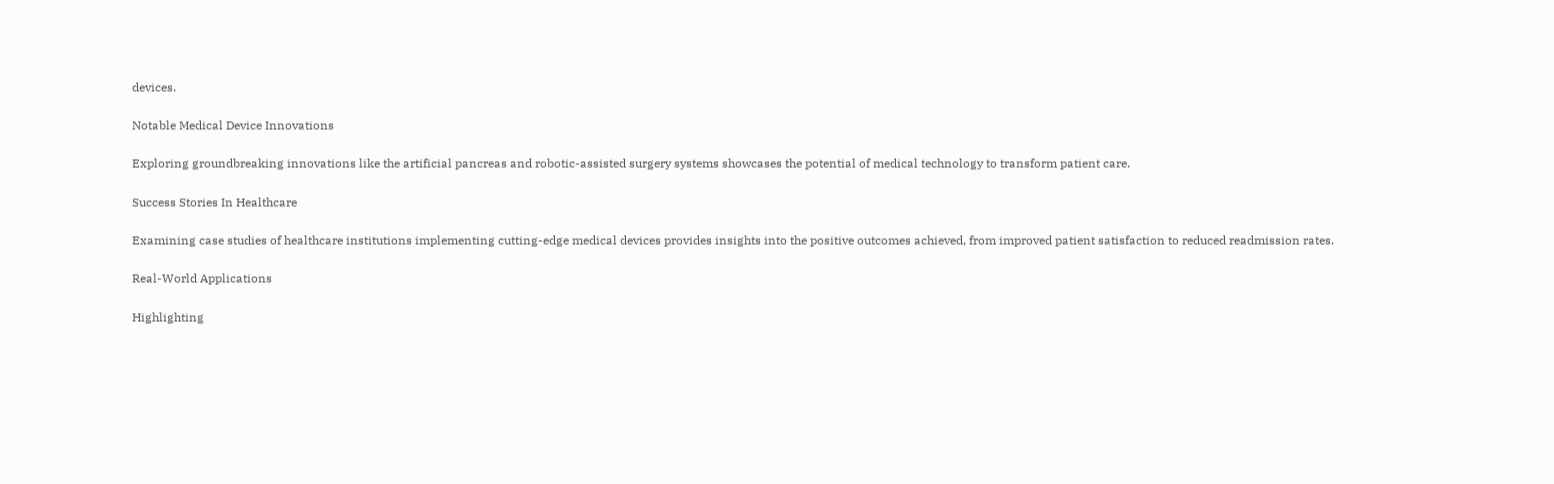devices.

Notable Medical Device Innovations

Exploring groundbreaking innovations like the artificial pancreas and robotic-assisted surgery systems showcases the potential of medical technology to transform patient care.

Success Stories In Healthcare

Examining case studies of healthcare institutions implementing cutting-edge medical devices provides insights into the positive outcomes achieved, from improved patient satisfaction to reduced readmission rates.

Real-World Applications

Highlighting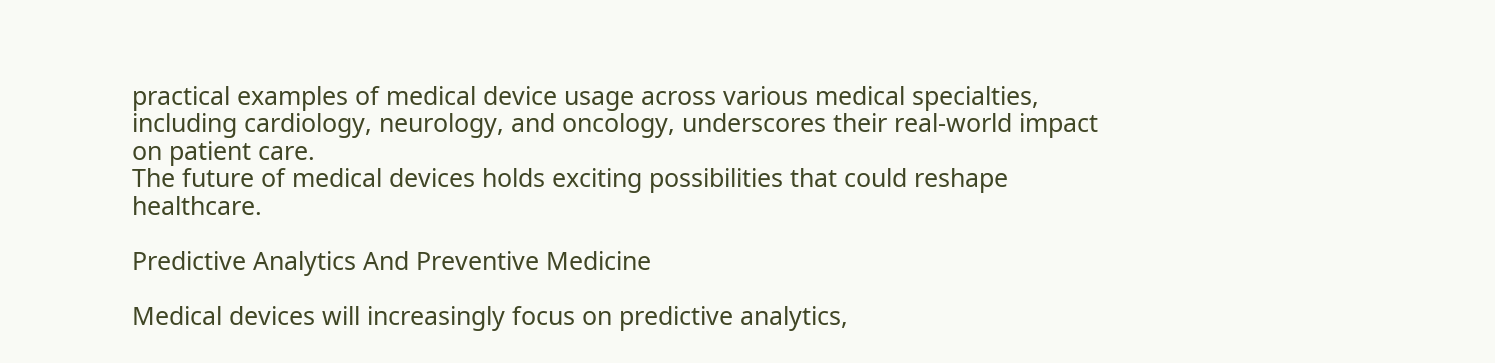practical examples of medical device usage across various medical specialties, including cardiology, neurology, and oncology, underscores their real-world impact on patient care.
The future of medical devices holds exciting possibilities that could reshape healthcare.

Predictive Analytics And Preventive Medicine

Medical devices will increasingly focus on predictive analytics,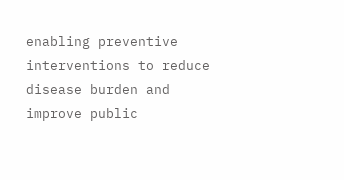enabling preventive interventions to reduce disease burden and improve public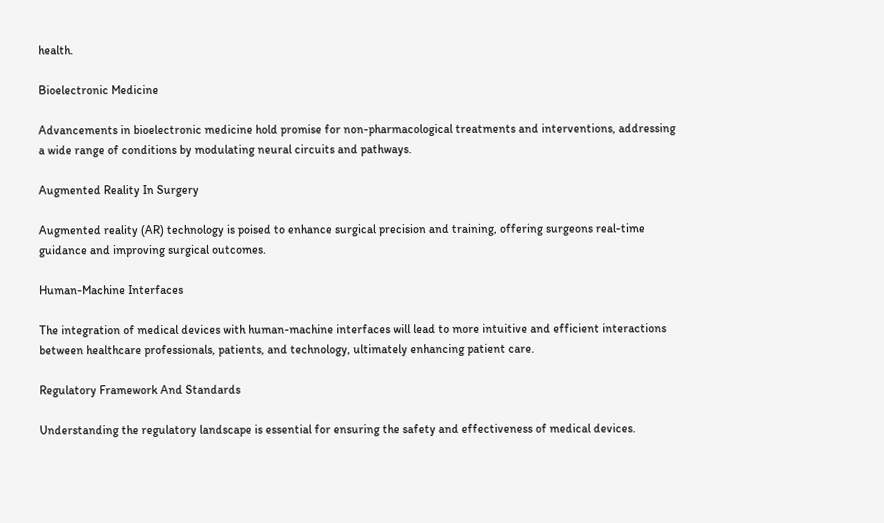health.

Bioelectronic Medicine

Advancements in bioelectronic medicine hold promise for non-pharmacological treatments and interventions, addressing a wide range of conditions by modulating neural circuits and pathways.

Augmented Reality In Surgery

Augmented reality (AR) technology is poised to enhance surgical precision and training, offering surgeons real-time guidance and improving surgical outcomes.

Human-Machine Interfaces

The integration of medical devices with human-machine interfaces will lead to more intuitive and efficient interactions between healthcare professionals, patients, and technology, ultimately enhancing patient care.

Regulatory Framework And Standards

Understanding the regulatory landscape is essential for ensuring the safety and effectiveness of medical devices.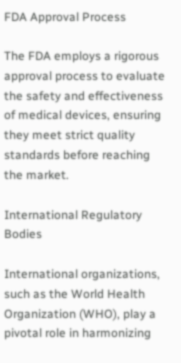FDA Approval Process

The FDA employs a rigorous approval process to evaluate the safety and effectiveness of medical devices, ensuring they meet strict quality standards before reaching the market.

International Regulatory Bodies

International organizations, such as the World Health Organization (WHO), play a pivotal role in harmonizing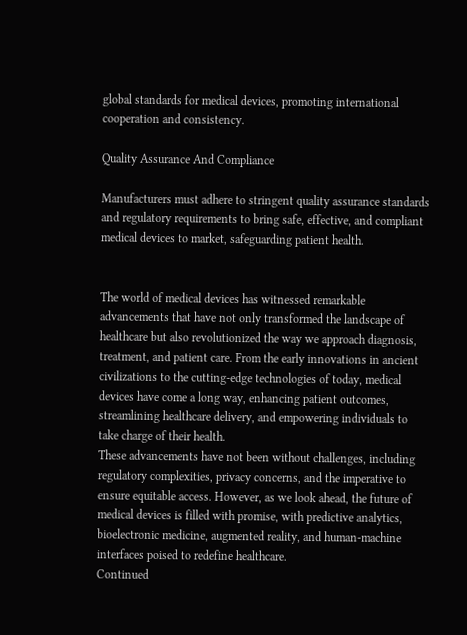global standards for medical devices, promoting international cooperation and consistency.

Quality Assurance And Compliance

Manufacturers must adhere to stringent quality assurance standards and regulatory requirements to bring safe, effective, and compliant medical devices to market, safeguarding patient health.


The world of medical devices has witnessed remarkable advancements that have not only transformed the landscape of healthcare but also revolutionized the way we approach diagnosis, treatment, and patient care. From the early innovations in ancient civilizations to the cutting-edge technologies of today, medical devices have come a long way, enhancing patient outcomes, streamlining healthcare delivery, and empowering individuals to take charge of their health.
These advancements have not been without challenges, including regulatory complexities, privacy concerns, and the imperative to ensure equitable access. However, as we look ahead, the future of medical devices is filled with promise, with predictive analytics, bioelectronic medicine, augmented reality, and human-machine interfaces poised to redefine healthcare.
Continued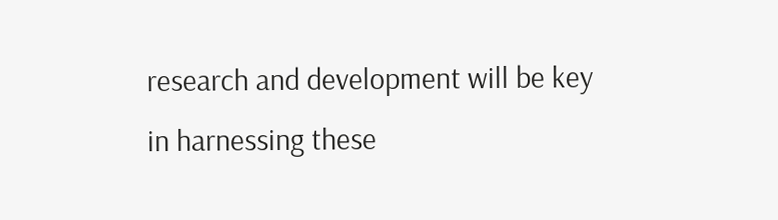research and development will be key in harnessing these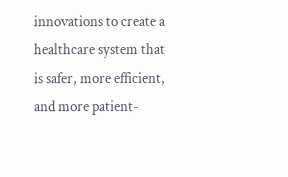innovations to create a healthcare system that is safer, more efficient, and more patient-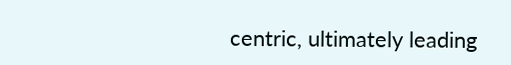centric, ultimately leading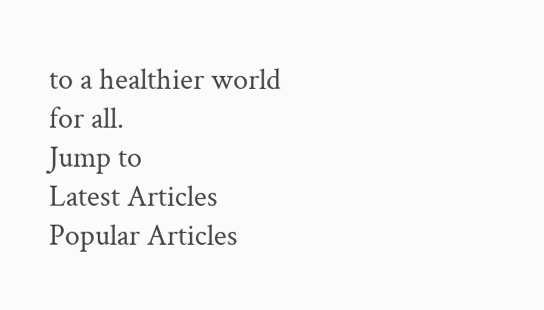to a healthier world for all.
Jump to
Latest Articles
Popular Articles